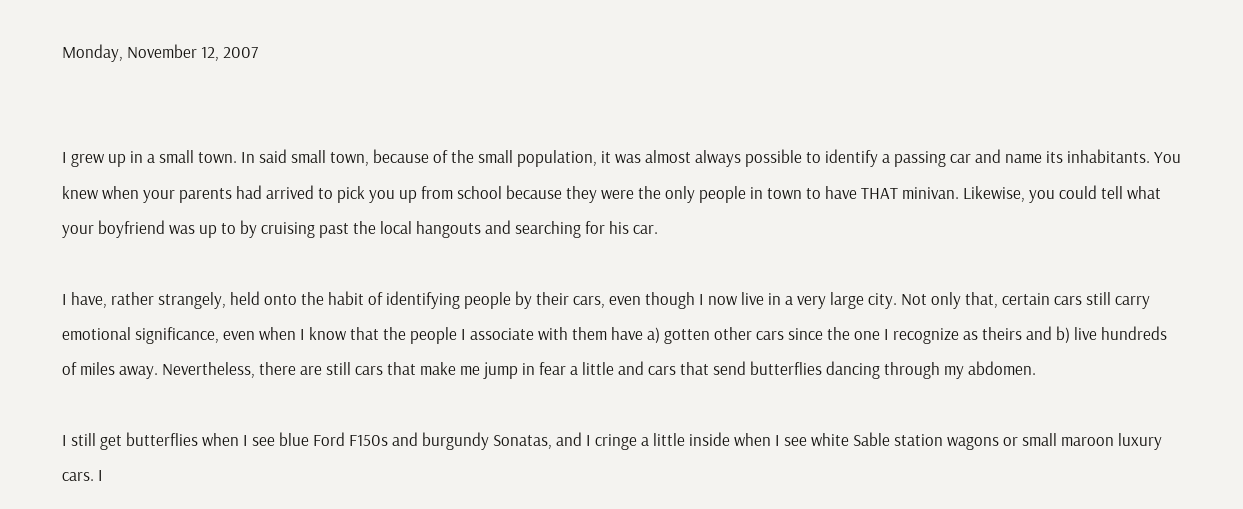Monday, November 12, 2007


I grew up in a small town. In said small town, because of the small population, it was almost always possible to identify a passing car and name its inhabitants. You knew when your parents had arrived to pick you up from school because they were the only people in town to have THAT minivan. Likewise, you could tell what your boyfriend was up to by cruising past the local hangouts and searching for his car.

I have, rather strangely, held onto the habit of identifying people by their cars, even though I now live in a very large city. Not only that, certain cars still carry emotional significance, even when I know that the people I associate with them have a) gotten other cars since the one I recognize as theirs and b) live hundreds of miles away. Nevertheless, there are still cars that make me jump in fear a little and cars that send butterflies dancing through my abdomen.

I still get butterflies when I see blue Ford F150s and burgundy Sonatas, and I cringe a little inside when I see white Sable station wagons or small maroon luxury cars. I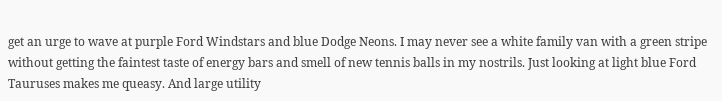get an urge to wave at purple Ford Windstars and blue Dodge Neons. I may never see a white family van with a green stripe without getting the faintest taste of energy bars and smell of new tennis balls in my nostrils. Just looking at light blue Ford Tauruses makes me queasy. And large utility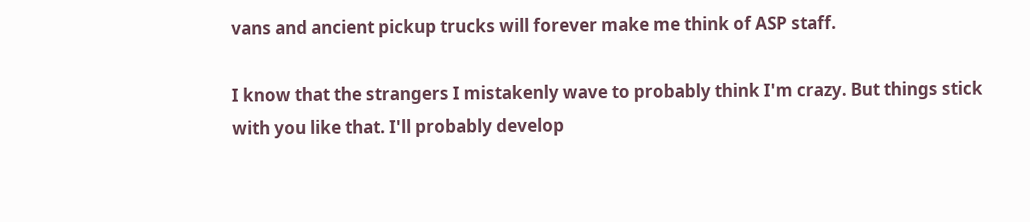vans and ancient pickup trucks will forever make me think of ASP staff.

I know that the strangers I mistakenly wave to probably think I'm crazy. But things stick with you like that. I'll probably develop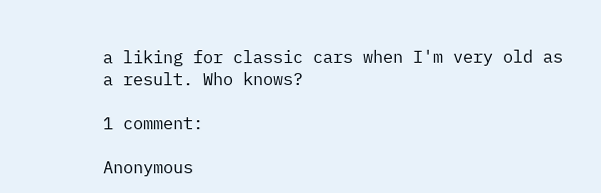a liking for classic cars when I'm very old as a result. Who knows?

1 comment:

Anonymous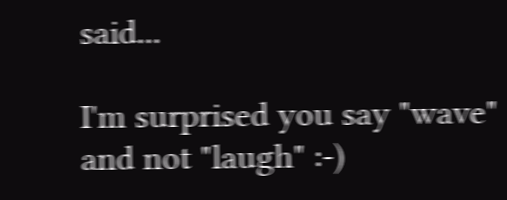said...

I'm surprised you say "wave" and not "laugh" :-)